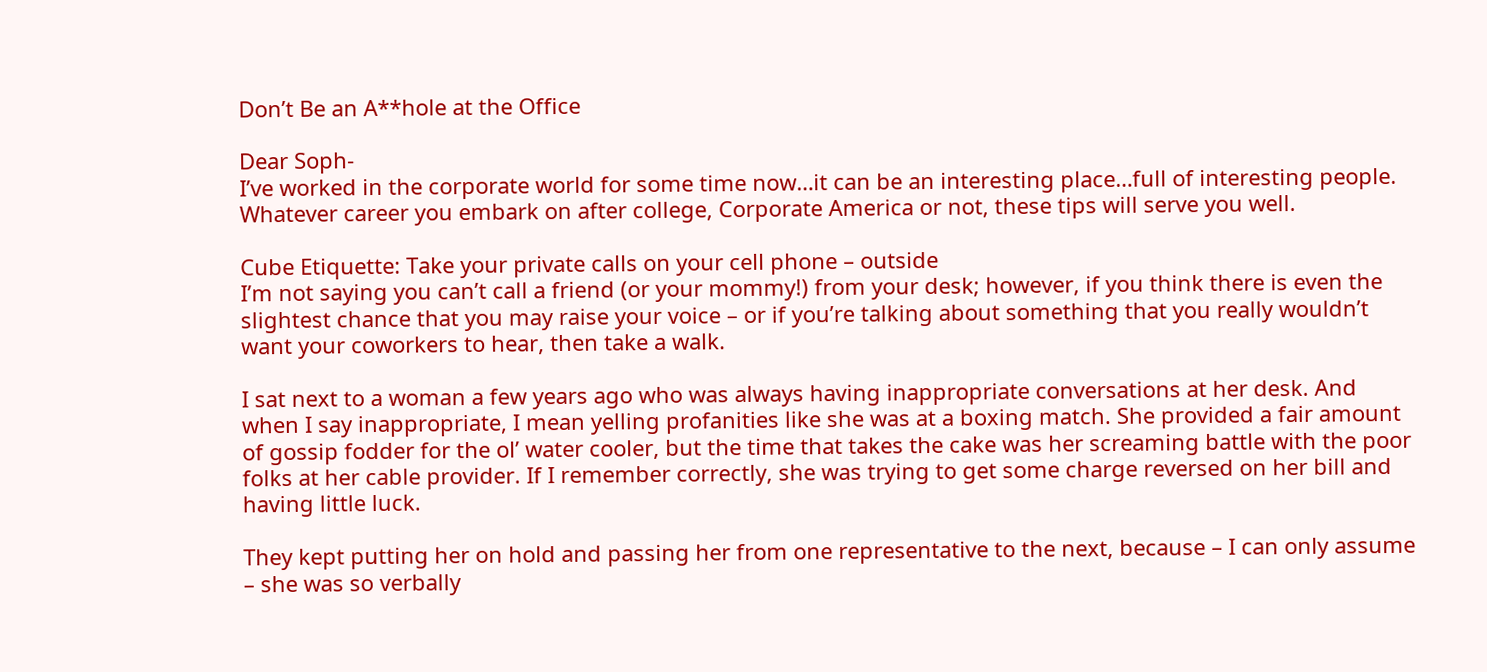Don’t Be an A**hole at the Office

Dear Soph-
I’ve worked in the corporate world for some time now…it can be an interesting place…full of interesting people. Whatever career you embark on after college, Corporate America or not, these tips will serve you well.

Cube Etiquette: Take your private calls on your cell phone – outside
I’m not saying you can’t call a friend (or your mommy!) from your desk; however, if you think there is even the slightest chance that you may raise your voice – or if you’re talking about something that you really wouldn’t want your coworkers to hear, then take a walk.

I sat next to a woman a few years ago who was always having inappropriate conversations at her desk. And when I say inappropriate, I mean yelling profanities like she was at a boxing match. She provided a fair amount of gossip fodder for the ol’ water cooler, but the time that takes the cake was her screaming battle with the poor folks at her cable provider. If I remember correctly, she was trying to get some charge reversed on her bill and having little luck.

They kept putting her on hold and passing her from one representative to the next, because – I can only assume – she was so verbally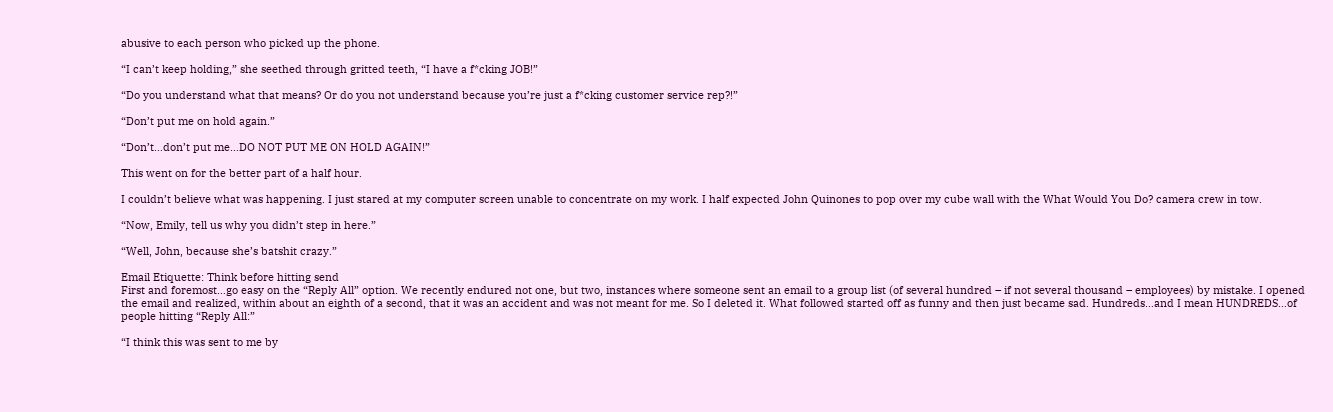abusive to each person who picked up the phone.

“I can’t keep holding,” she seethed through gritted teeth, “I have a f*cking JOB!”

“Do you understand what that means? Or do you not understand because you’re just a f*cking customer service rep?!”

“Don’t put me on hold again.”

“Don’t…don’t put me…DO NOT PUT ME ON HOLD AGAIN!”

This went on for the better part of a half hour.

I couldn’t believe what was happening. I just stared at my computer screen unable to concentrate on my work. I half expected John Quinones to pop over my cube wall with the What Would You Do? camera crew in tow.

“Now, Emily, tell us why you didn’t step in here.”

“Well, John, because she’s batshit crazy.”

Email Etiquette: Think before hitting send
First and foremost…go easy on the “Reply All” option. We recently endured not one, but two, instances where someone sent an email to a group list (of several hundred – if not several thousand – employees) by mistake. I opened the email and realized, within about an eighth of a second, that it was an accident and was not meant for me. So I deleted it. What followed started off as funny and then just became sad. Hundreds…and I mean HUNDREDS…of people hitting “Reply All:”

“I think this was sent to me by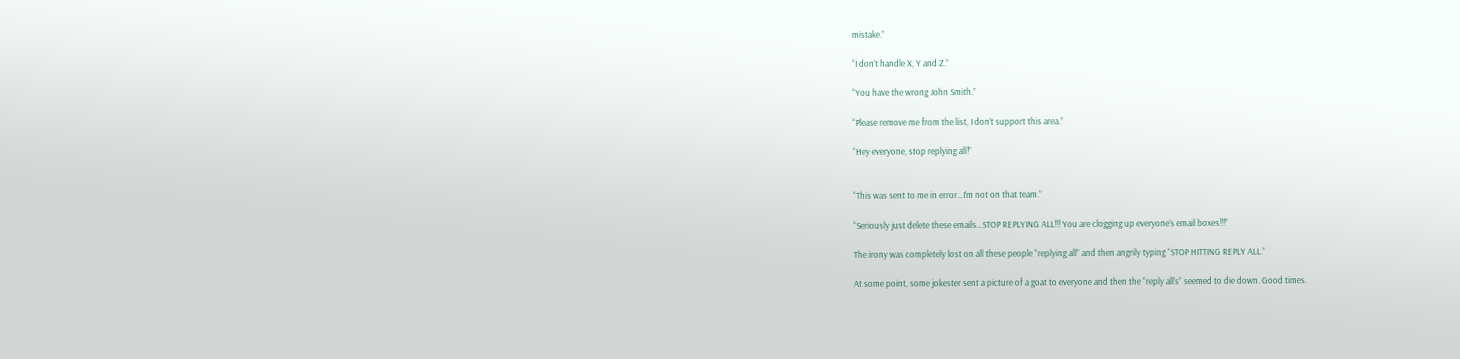mistake.”

“I don’t handle X, Y and Z.”

“You have the wrong John Smith.”

“Please remove me from the list, I don’t support this area.”

“Hey everyone, stop replying all!”


“This was sent to me in error…I’m not on that team.”

“Seriously just delete these emails…STOP REPLYING ALL!!! You are clogging up everyone’s email boxes!!!”

The irony was completely lost on all these people “replying all” and then angrily typing “STOP HITTING REPLY ALL.”

At some point, some jokester sent a picture of a goat to everyone and then the “reply all’s” seemed to die down. Good times.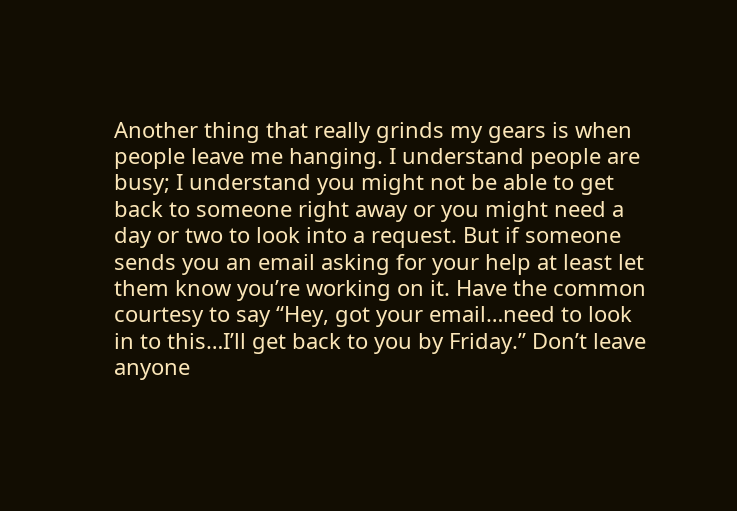Another thing that really grinds my gears is when people leave me hanging. I understand people are busy; I understand you might not be able to get back to someone right away or you might need a day or two to look into a request. But if someone sends you an email asking for your help at least let them know you’re working on it. Have the common courtesy to say “Hey, got your email…need to look in to this…I’ll get back to you by Friday.” Don’t leave anyone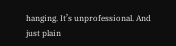hanging. It’s unprofessional. And just plain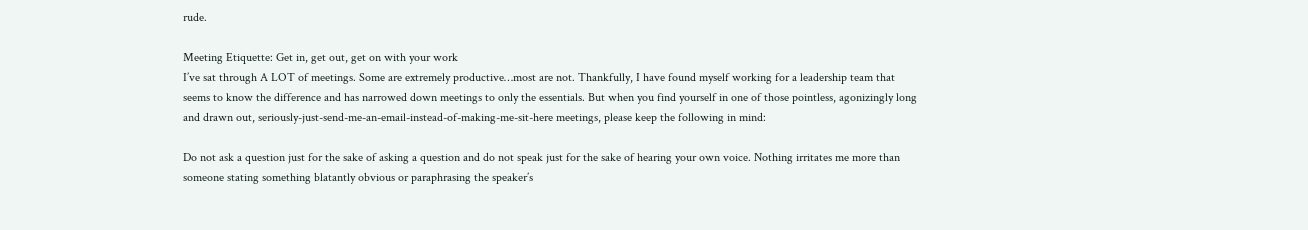rude.

Meeting Etiquette: Get in, get out, get on with your work
I’ve sat through A LOT of meetings. Some are extremely productive…most are not. Thankfully, I have found myself working for a leadership team that seems to know the difference and has narrowed down meetings to only the essentials. But when you find yourself in one of those pointless, agonizingly long and drawn out, seriously-just-send-me-an-email-instead-of-making-me-sit-here meetings, please keep the following in mind:

Do not ask a question just for the sake of asking a question and do not speak just for the sake of hearing your own voice. Nothing irritates me more than someone stating something blatantly obvious or paraphrasing the speaker’s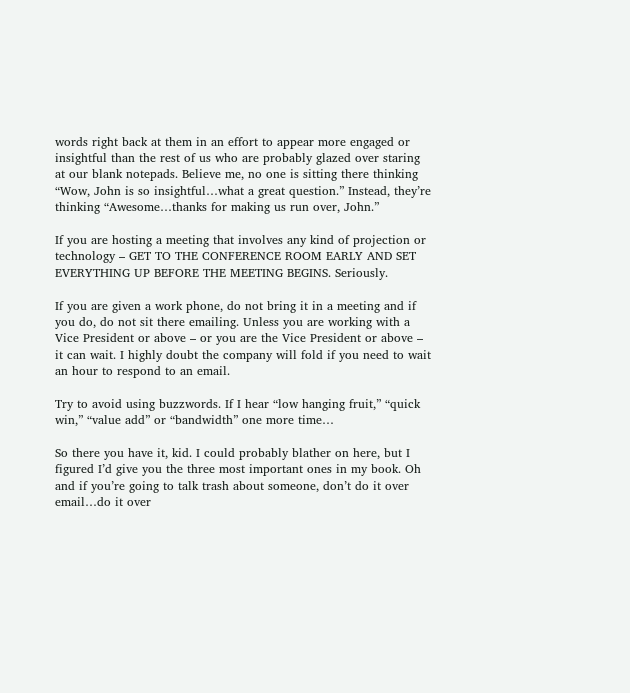words right back at them in an effort to appear more engaged or insightful than the rest of us who are probably glazed over staring at our blank notepads. Believe me, no one is sitting there thinking “Wow, John is so insightful…what a great question.” Instead, they’re thinking “Awesome…thanks for making us run over, John.”

If you are hosting a meeting that involves any kind of projection or technology – GET TO THE CONFERENCE ROOM EARLY AND SET EVERYTHING UP BEFORE THE MEETING BEGINS. Seriously.

If you are given a work phone, do not bring it in a meeting and if you do, do not sit there emailing. Unless you are working with a Vice President or above – or you are the Vice President or above – it can wait. I highly doubt the company will fold if you need to wait an hour to respond to an email.

Try to avoid using buzzwords. If I hear “low hanging fruit,” “quick win,” “value add” or “bandwidth” one more time…

So there you have it, kid. I could probably blather on here, but I figured I’d give you the three most important ones in my book. Oh and if you’re going to talk trash about someone, don’t do it over email…do it over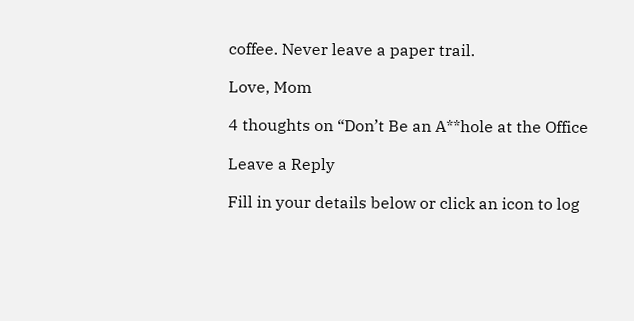coffee. Never leave a paper trail.

Love, Mom

4 thoughts on “Don’t Be an A**hole at the Office

Leave a Reply

Fill in your details below or click an icon to log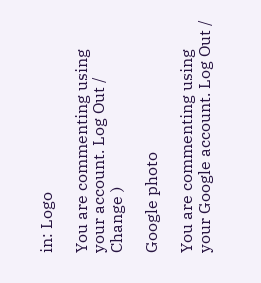in: Logo

You are commenting using your account. Log Out /  Change )

Google photo

You are commenting using your Google account. Log Out /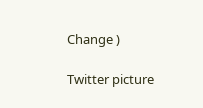Change )

Twitter picture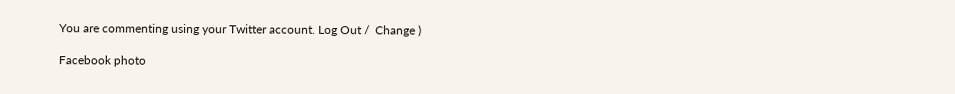You are commenting using your Twitter account. Log Out /  Change )

Facebook photo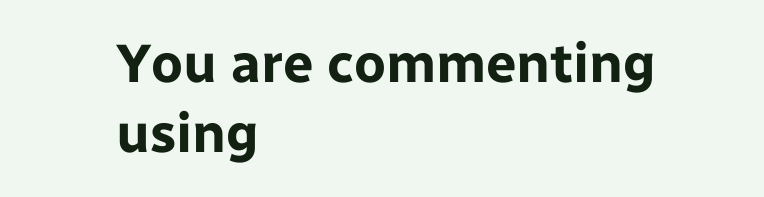You are commenting using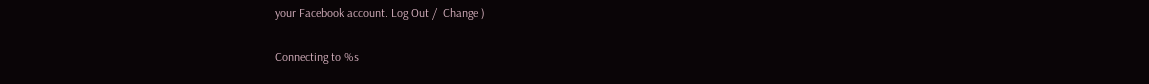your Facebook account. Log Out /  Change )

Connecting to %s